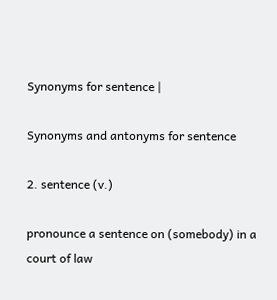Synonyms for sentence |

Synonyms and antonyms for sentence

2. sentence (v.)

pronounce a sentence on (somebody) in a court of law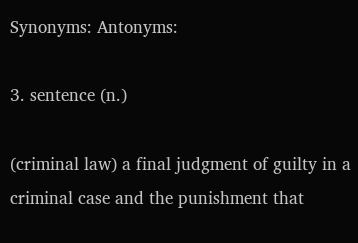Synonyms: Antonyms:

3. sentence (n.)

(criminal law) a final judgment of guilty in a criminal case and the punishment that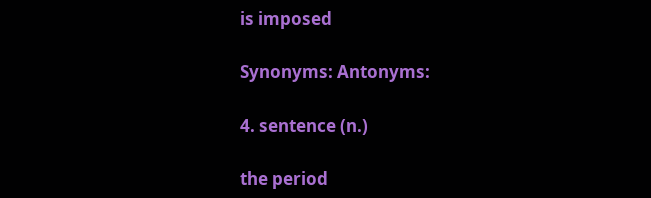is imposed

Synonyms: Antonyms:

4. sentence (n.)

the period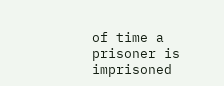of time a prisoner is imprisoned